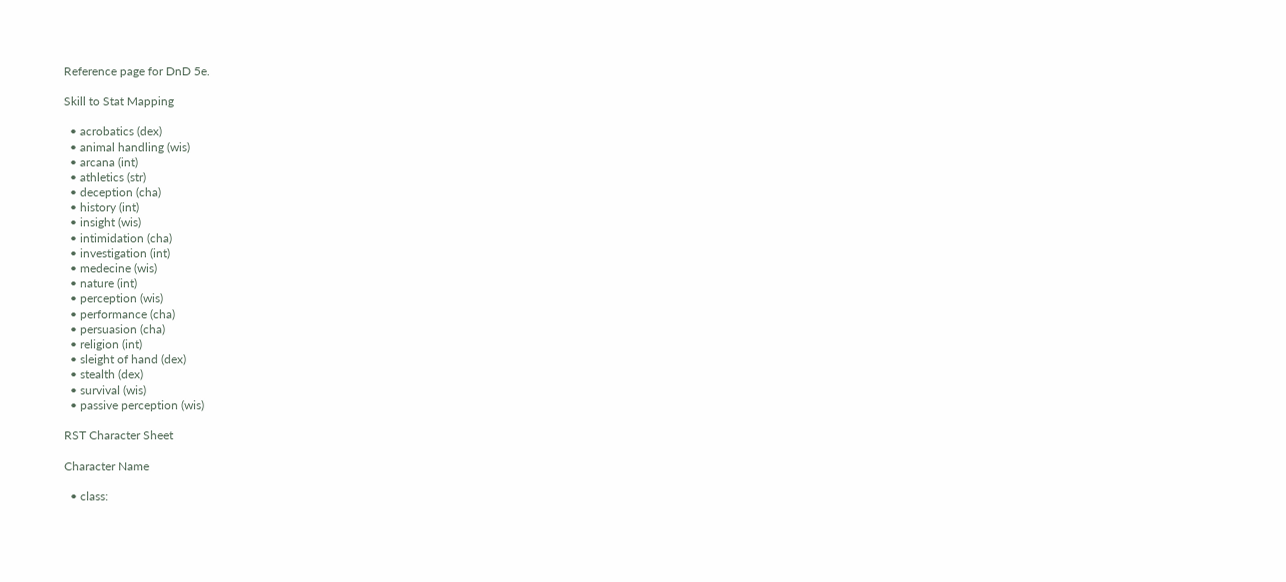Reference page for DnD 5e.

Skill to Stat Mapping

  • acrobatics (dex)
  • animal handling (wis)
  • arcana (int)
  • athletics (str)
  • deception (cha)
  • history (int)
  • insight (wis)
  • intimidation (cha)
  • investigation (int)
  • medecine (wis)
  • nature (int)
  • perception (wis)
  • performance (cha)
  • persuasion (cha)
  • religion (int)
  • sleight of hand (dex)
  • stealth (dex)
  • survival (wis)
  • passive perception (wis)

RST Character Sheet

Character Name

  • class: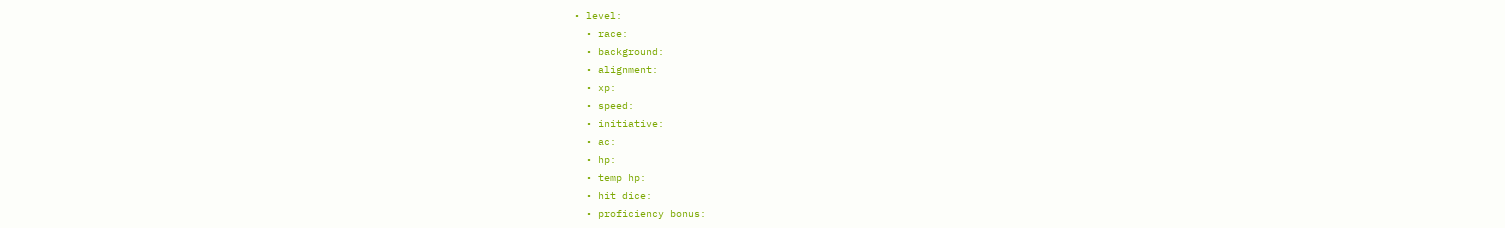• level:
  • race:
  • background:
  • alignment:
  • xp:
  • speed:
  • initiative:
  • ac:
  • hp:
  • temp hp:
  • hit dice:
  • proficiency bonus: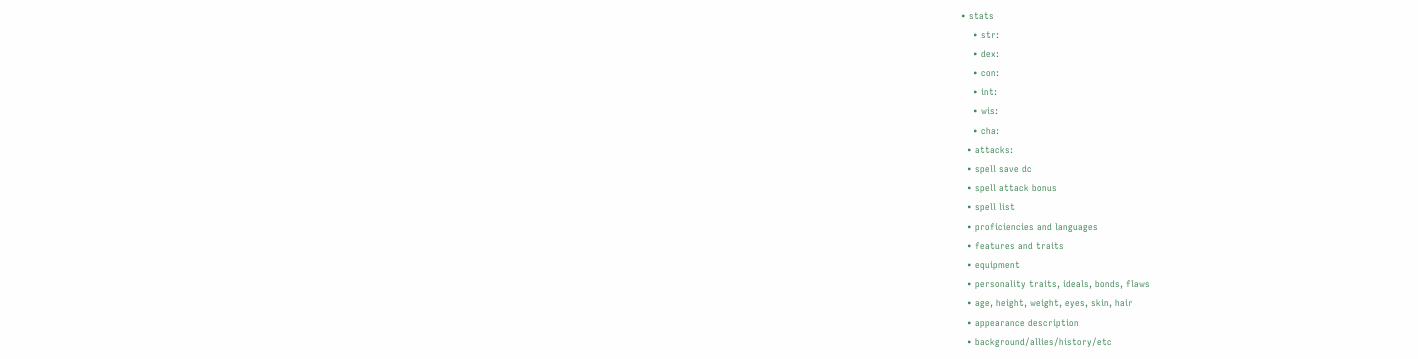• stats
    • str:
    • dex:
    • con:
    • int:
    • wis:
    • cha:
  • attacks:
  • spell save dc
  • spell attack bonus
  • spell list
  • proficiencies and languages
  • features and traits
  • equipment
  • personality traits, ideals, bonds, flaws
  • age, height, weight, eyes, skin, hair
  • appearance description
  • background/allies/history/etc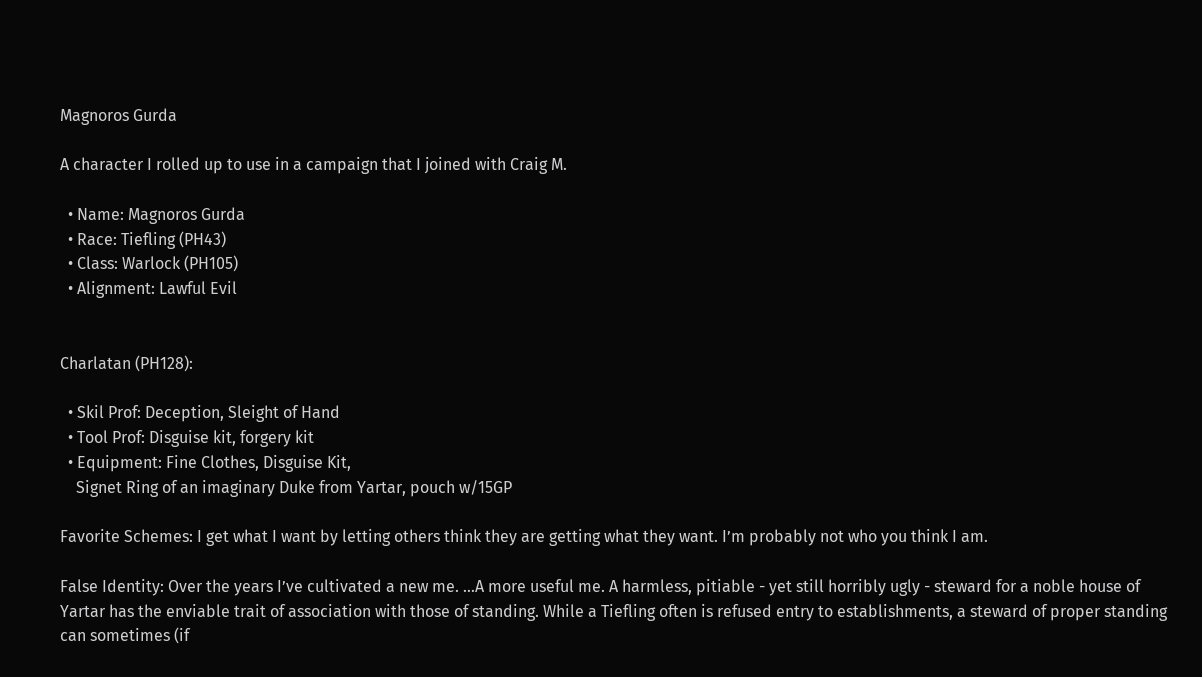Magnoros Gurda

A character I rolled up to use in a campaign that I joined with Craig M.

  • Name: Magnoros Gurda
  • Race: Tiefling (PH43)
  • Class: Warlock (PH105)
  • Alignment: Lawful Evil


Charlatan (PH128):

  • Skil Prof: Deception, Sleight of Hand
  • Tool Prof: Disguise kit, forgery kit
  • Equipment: Fine Clothes, Disguise Kit,
    Signet Ring of an imaginary Duke from Yartar, pouch w/15GP

Favorite Schemes: I get what I want by letting others think they are getting what they want. I’m probably not who you think I am.

False Identity: Over the years I’ve cultivated a new me. …A more useful me. A harmless, pitiable - yet still horribly ugly - steward for a noble house of Yartar has the enviable trait of association with those of standing. While a Tiefling often is refused entry to establishments, a steward of proper standing can sometimes (if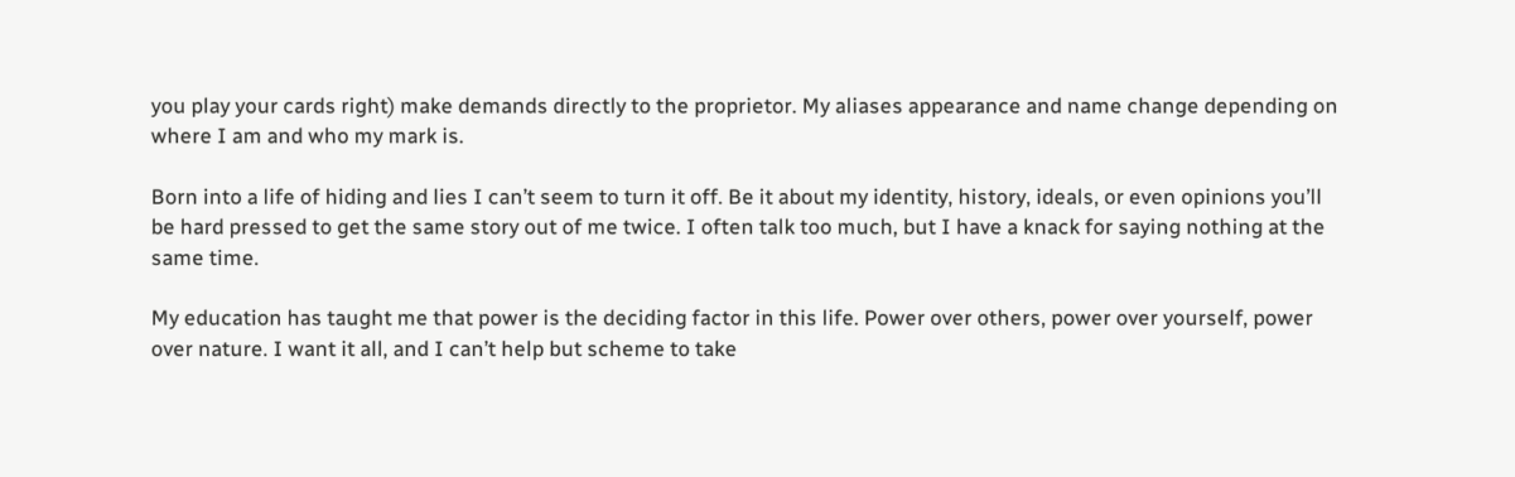you play your cards right) make demands directly to the proprietor. My aliases appearance and name change depending on where I am and who my mark is.

Born into a life of hiding and lies I can’t seem to turn it off. Be it about my identity, history, ideals, or even opinions you’ll be hard pressed to get the same story out of me twice. I often talk too much, but I have a knack for saying nothing at the same time.

My education has taught me that power is the deciding factor in this life. Power over others, power over yourself, power over nature. I want it all, and I can’t help but scheme to take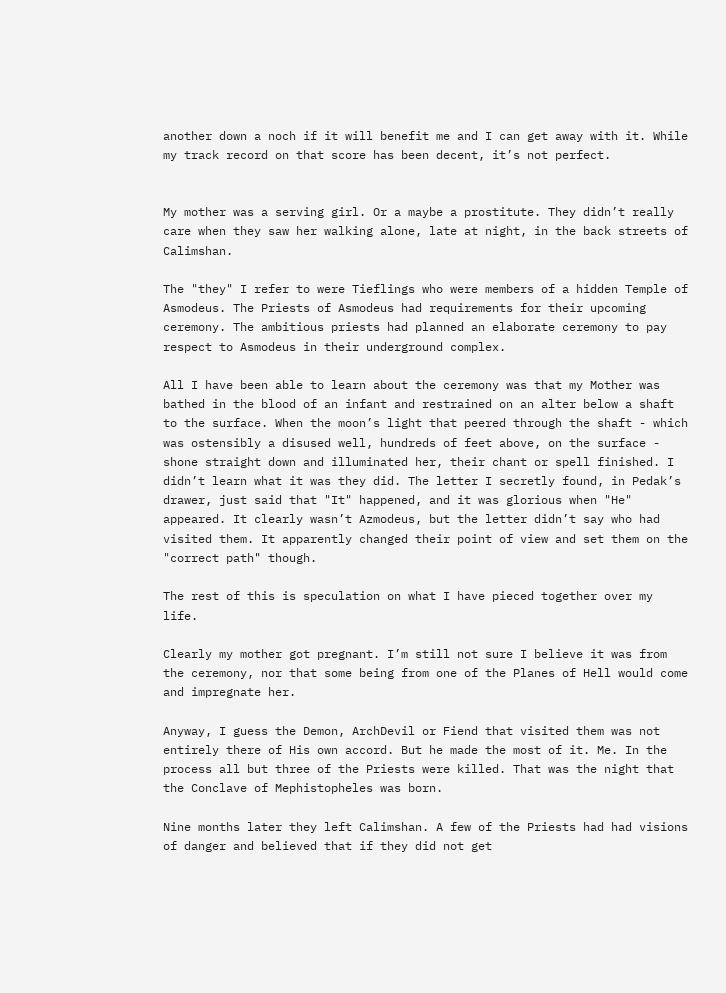another down a noch if it will benefit me and I can get away with it. While my track record on that score has been decent, it’s not perfect.


My mother was a serving girl. Or a maybe a prostitute. They didn’t really care when they saw her walking alone, late at night, in the back streets of Calimshan.

The "they" I refer to were Tieflings who were members of a hidden Temple of Asmodeus. The Priests of Asmodeus had requirements for their upcoming ceremony. The ambitious priests had planned an elaborate ceremony to pay respect to Asmodeus in their underground complex.

All I have been able to learn about the ceremony was that my Mother was bathed in the blood of an infant and restrained on an alter below a shaft to the surface. When the moon’s light that peered through the shaft - which was ostensibly a disused well, hundreds of feet above, on the surface - shone straight down and illuminated her, their chant or spell finished. I didn’t learn what it was they did. The letter I secretly found, in Pedak’s drawer, just said that "It" happened, and it was glorious when "He" appeared. It clearly wasn’t Azmodeus, but the letter didn’t say who had visited them. It apparently changed their point of view and set them on the "correct path" though.

The rest of this is speculation on what I have pieced together over my life.

Clearly my mother got pregnant. I’m still not sure I believe it was from the ceremony, nor that some being from one of the Planes of Hell would come and impregnate her.

Anyway, I guess the Demon, ArchDevil or Fiend that visited them was not entirely there of His own accord. But he made the most of it. Me. In the process all but three of the Priests were killed. That was the night that the Conclave of Mephistopheles was born.

Nine months later they left Calimshan. A few of the Priests had had visions of danger and believed that if they did not get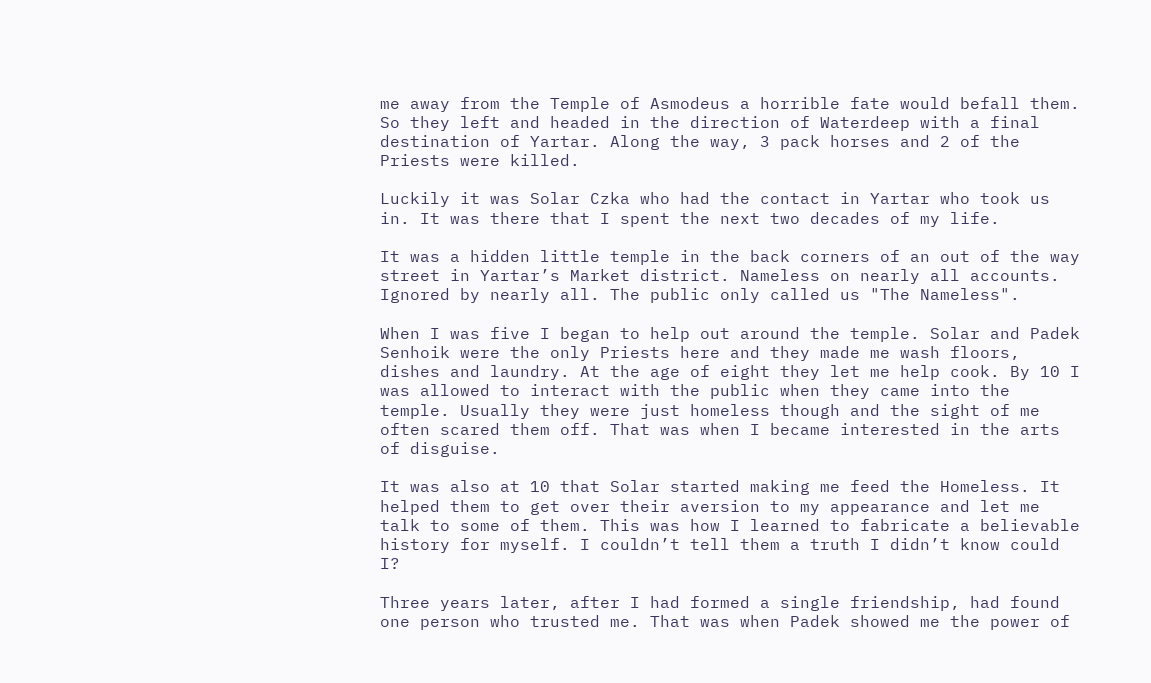me away from the Temple of Asmodeus a horrible fate would befall them. So they left and headed in the direction of Waterdeep with a final destination of Yartar. Along the way, 3 pack horses and 2 of the Priests were killed.

Luckily it was Solar Czka who had the contact in Yartar who took us in. It was there that I spent the next two decades of my life.

It was a hidden little temple in the back corners of an out of the way street in Yartar’s Market district. Nameless on nearly all accounts. Ignored by nearly all. The public only called us "The Nameless".

When I was five I began to help out around the temple. Solar and Padek Senhoik were the only Priests here and they made me wash floors, dishes and laundry. At the age of eight they let me help cook. By 10 I was allowed to interact with the public when they came into the temple. Usually they were just homeless though and the sight of me often scared them off. That was when I became interested in the arts of disguise.

It was also at 10 that Solar started making me feed the Homeless. It helped them to get over their aversion to my appearance and let me talk to some of them. This was how I learned to fabricate a believable history for myself. I couldn’t tell them a truth I didn’t know could I?

Three years later, after I had formed a single friendship, had found one person who trusted me. That was when Padek showed me the power of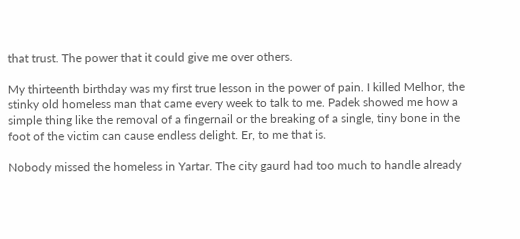that trust. The power that it could give me over others.

My thirteenth birthday was my first true lesson in the power of pain. I killed Melhor, the stinky old homeless man that came every week to talk to me. Padek showed me how a simple thing like the removal of a fingernail or the breaking of a single, tiny bone in the foot of the victim can cause endless delight. Er, to me that is.

Nobody missed the homeless in Yartar. The city gaurd had too much to handle already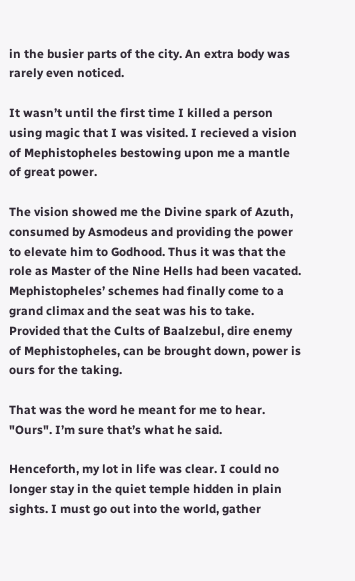in the busier parts of the city. An extra body was rarely even noticed.

It wasn’t until the first time I killed a person using magic that I was visited. I recieved a vision of Mephistopheles bestowing upon me a mantle of great power.

The vision showed me the Divine spark of Azuth, consumed by Asmodeus and providing the power to elevate him to Godhood. Thus it was that the role as Master of the Nine Hells had been vacated. Mephistopheles’ schemes had finally come to a grand climax and the seat was his to take. Provided that the Cults of Baalzebul, dire enemy of Mephistopheles, can be brought down, power is ours for the taking.

That was the word he meant for me to hear. "Ours". I’m sure that’s what he said.

Henceforth, my lot in life was clear. I could no longer stay in the quiet temple hidden in plain sights. I must go out into the world, gather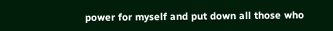power for myself and put down all those who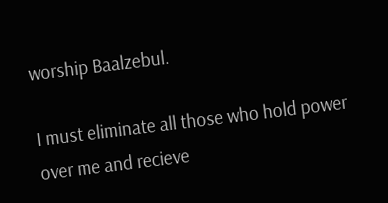worship Baalzebul.

I must eliminate all those who hold power over me and recieve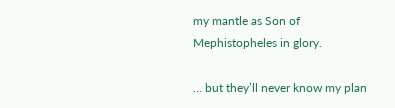my mantle as Son of Mephistopheles in glory.

… but they’ll never know my plan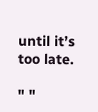until it’s too late.

" "